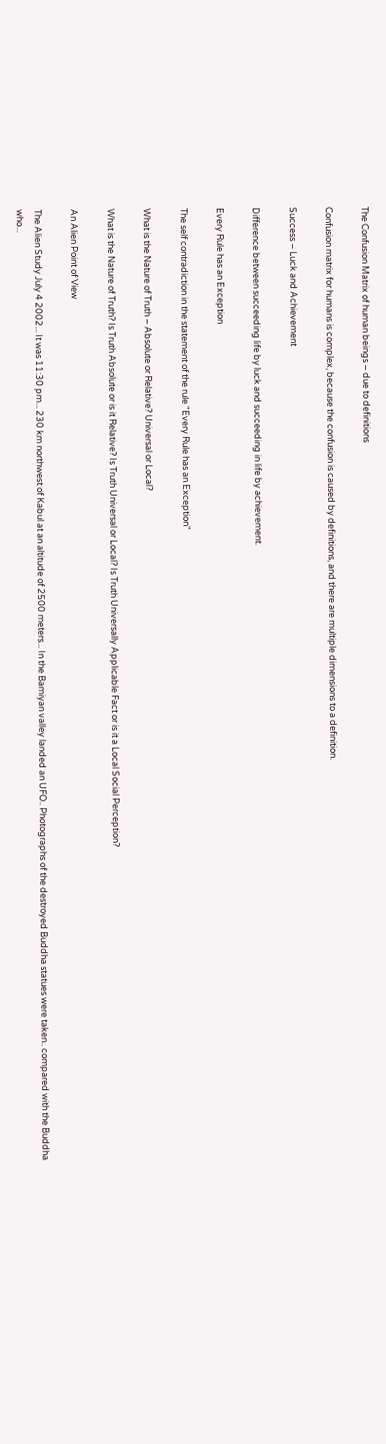The Confusion Matrix of human beings – due to definitions

Confusion matrix for humans is complex, because the confusion is caused by definitions, and there are multiple dimensions to a definition.

Success – Luck and Achievement

Difference between succeeding life by luck and succeeding in life by achievement.

Every Rule has an Exception

The self contradiction in the statement of the rule "Every Rule has an Exception"

What is the Nature of Truth – Absolute or Relative? Universal or Local?

What is the Nature of Truth? Is Truth Absolute or is it Relative? Is Truth Universal or Local? Is Truth Universally Applicable Fact or is it a Local Social Perception?

An Alien Point of View

The Alien Study July 4 2002... It was 11:30 pm... 230 km northwest of Kabul at an altitude of 2500 meters... In the Bamiyan valley landed an UFO.. Photographs of the destroyed Buddha statues were taken.. compared with the Buddha who...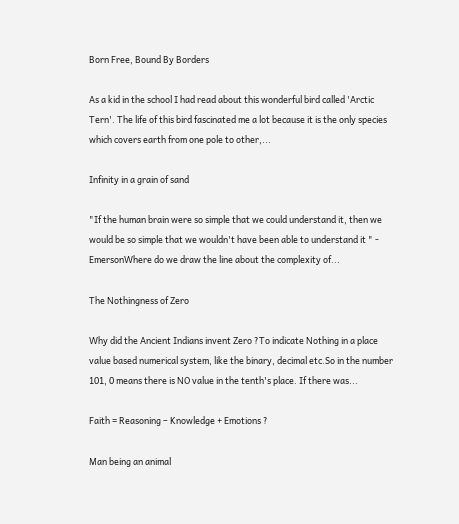Born Free, Bound By Borders

As a kid in the school I had read about this wonderful bird called 'Arctic Tern'. The life of this bird fascinated me a lot because it is the only species which covers earth from one pole to other,...

Infinity in a grain of sand

"If the human brain were so simple that we could understand it, then we would be so simple that we wouldn't have been able to understand it " - EmersonWhere do we draw the line about the complexity of...

The Nothingness of Zero

Why did the Ancient Indians invent Zero ?To indicate Nothing in a place value based numerical system, like the binary, decimal etc.So in the number 101, 0 means there is NO value in the tenth's place. If there was...

Faith = Reasoning – Knowledge + Emotions ?

Man being an animal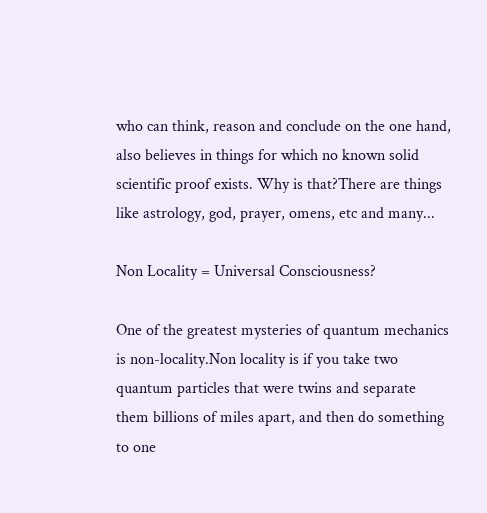who can think, reason and conclude on the one hand, also believes in things for which no known solid scientific proof exists. Why is that?There are things like astrology, god, prayer, omens, etc and many...

Non Locality = Universal Consciousness?

One of the greatest mysteries of quantum mechanics is non-locality.Non locality is if you take two quantum particles that were twins and separate them billions of miles apart, and then do something to one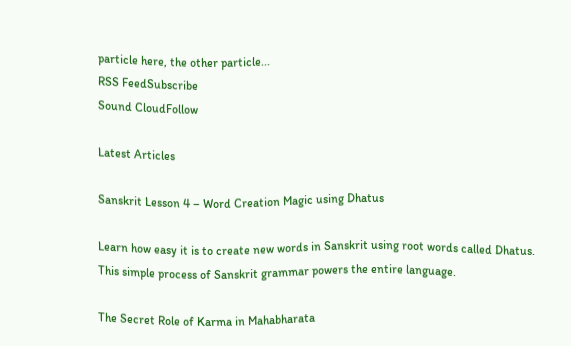particle here, the other particle...
RSS FeedSubscribe
Sound CloudFollow

Latest Articles

Sanskrit Lesson 4 – Word Creation Magic using Dhatus

Learn how easy it is to create new words in Sanskrit using root words called Dhatus. This simple process of Sanskrit grammar powers the entire language.

The Secret Role of Karma in Mahabharata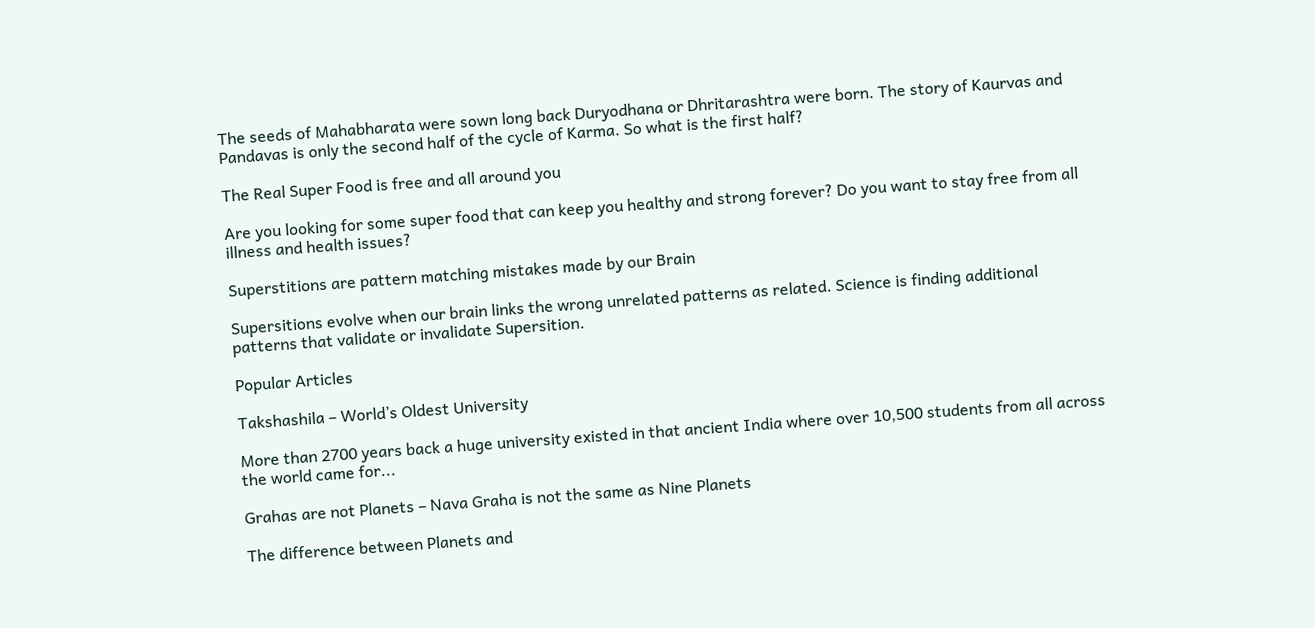The seeds of Mahabharata were sown long back Duryodhana or Dhritarashtra were born. The story of Kaurvas and Pandavas is only the second half of the cycle of Karma. So what is the first half?

The Real Super Food is free and all around you

Are you looking for some super food that can keep you healthy and strong forever? Do you want to stay free from all illness and health issues?

Superstitions are pattern matching mistakes made by our Brain

Supersitions evolve when our brain links the wrong unrelated patterns as related. Science is finding additional patterns that validate or invalidate Supersition.

Popular Articles

Takshashila – World’s Oldest University

More than 2700 years back a huge university existed in that ancient India where over 10,500 students from all across the world came for...

Grahas are not Planets – Nava Graha is not the same as Nine Planets

The difference between Planets and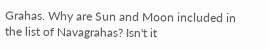Grahas. Why are Sun and Moon included in the list of Navagrahas? Isn't it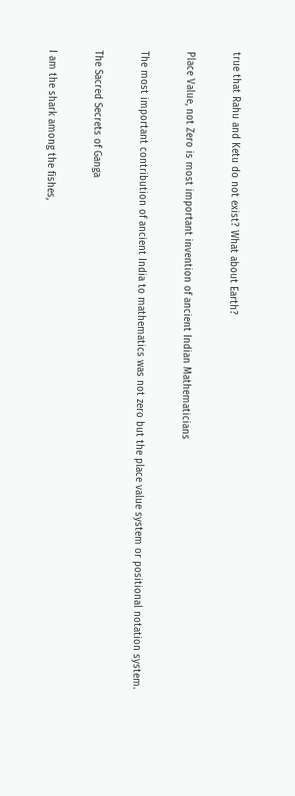true that Rahu and Ketu do not exist? What about Earth?

Place Value, not Zero is most important invention of ancient Indian Mathematicians

The most important contribution of ancient India to mathematics was not zero but the place value system or positional notation system.

The Sacred Secrets of Ganga

I am the shark among the fishes,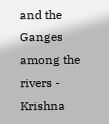and the Ganges among the rivers - Krishna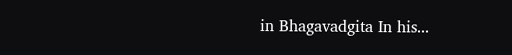in Bhagavadgita In his...